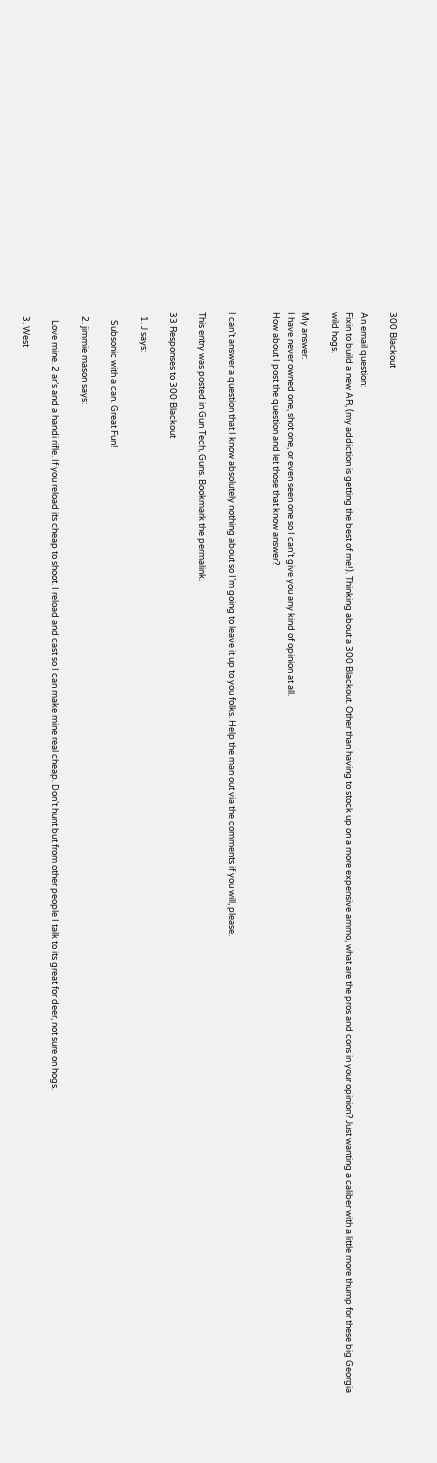300 Blackout

An email question:
Fixin to build a new AR, (my addiction is getting the best of me!). Thinking about a 300 Blackout. Other than having to stock up on a more expensive ammo, what are the pros and cons in your opinion? Just wanting a caliber with a little more thump for these big Georgia wild hogs.

My answer:
I have never owned one, shot one, or even seen one so I can’t give you any kind of opinion at all.
How about I post the question and let those that know answer?


I can’t answer a question that I know absolutely nothing about so I’m going to leave it up to you folks. Help the man out via the comments if you will, please.

This entry was posted in Gun Tech, Guns. Bookmark the permalink.

33 Responses to 300 Blackout

  1. J says:

    Subsonic with a can. Great Fun!

  2. jimmie mason says:

    Love mine. 2 ar’s and a handi rifle. If you reload its cheap to shoot. I reload and cast so I can make mine real cheap. Don’t hunt but from other people I talk to its great for deer, not sure on hogs.

  3. West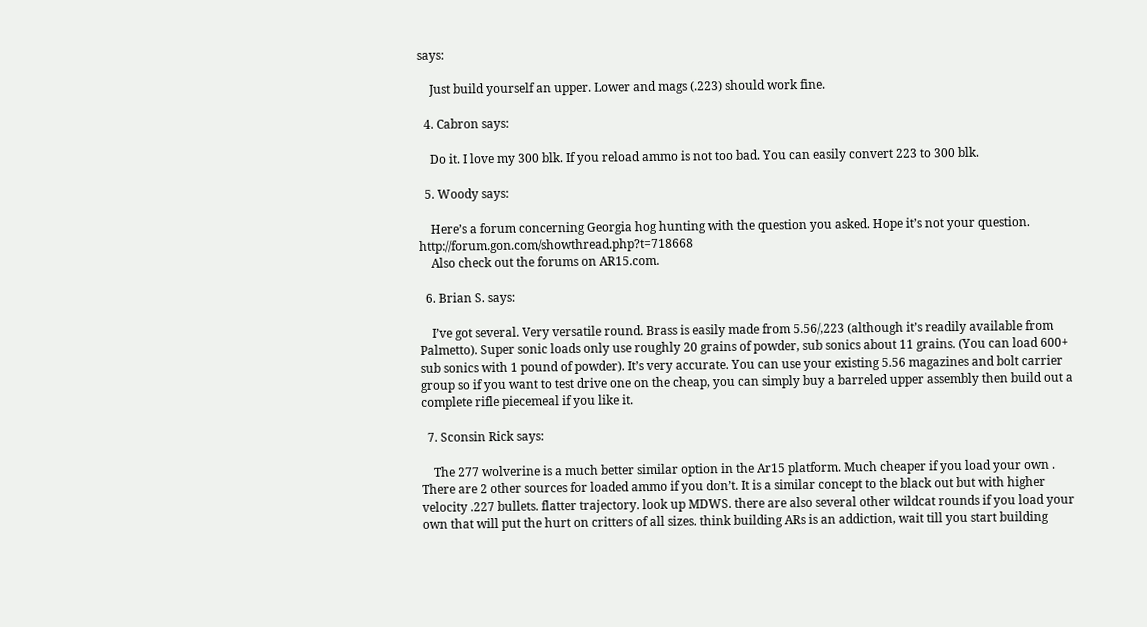says:

    Just build yourself an upper. Lower and mags (.223) should work fine.

  4. Cabron says:

    Do it. I love my 300 blk. If you reload ammo is not too bad. You can easily convert 223 to 300 blk.

  5. Woody says:

    Here’s a forum concerning Georgia hog hunting with the question you asked. Hope it’s not your question. http://forum.gon.com/showthread.php?t=718668
    Also check out the forums on AR15.com.

  6. Brian S. says:

    I’ve got several. Very versatile round. Brass is easily made from 5.56/,223 (although it’s readily available from Palmetto). Super sonic loads only use roughly 20 grains of powder, sub sonics about 11 grains. (You can load 600+ sub sonics with 1 pound of powder). It’s very accurate. You can use your existing 5.56 magazines and bolt carrier group so if you want to test drive one on the cheap, you can simply buy a barreled upper assembly then build out a complete rifle piecemeal if you like it.

  7. Sconsin Rick says:

    The 277 wolverine is a much better similar option in the Ar15 platform. Much cheaper if you load your own . There are 2 other sources for loaded ammo if you don’t. It is a similar concept to the black out but with higher velocity .227 bullets. flatter trajectory. look up MDWS. there are also several other wildcat rounds if you load your own that will put the hurt on critters of all sizes. think building ARs is an addiction, wait till you start building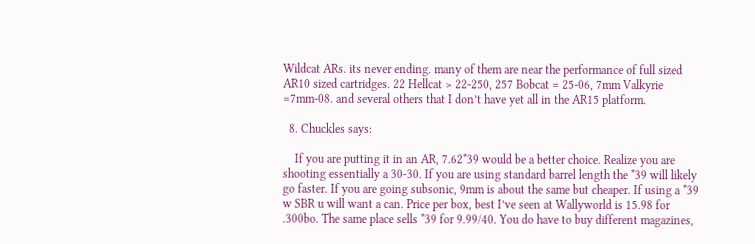Wildcat ARs. its never ending. many of them are near the performance of full sized AR10 sized cartridges. 22 Hellcat > 22-250, 257 Bobcat = 25-06, 7mm Valkyrie =7mm-08. and several others that I don’t have yet all in the AR15 platform.

  8. Chuckles says:

    If you are putting it in an AR, 7.62*39 would be a better choice. Realize you are shooting essentially a 30-30. If you are using standard barrel length the *39 will likely go faster. If you are going subsonic, 9mm is about the same but cheaper. If using a *39 w SBR u will want a can. Price per box, best I’ve seen at Wallyworld is 15.98 for .300bo. The same place sells *39 for 9.99/40. You do have to buy different magazines,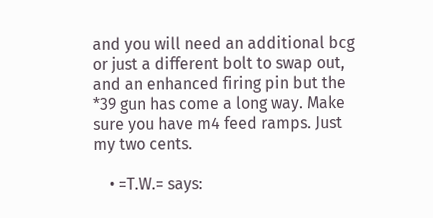and you will need an additional bcg or just a different bolt to swap out, and an enhanced firing pin but the *39 gun has come a long way. Make sure you have m4 feed ramps. Just my two cents.

    • =T.W.= says: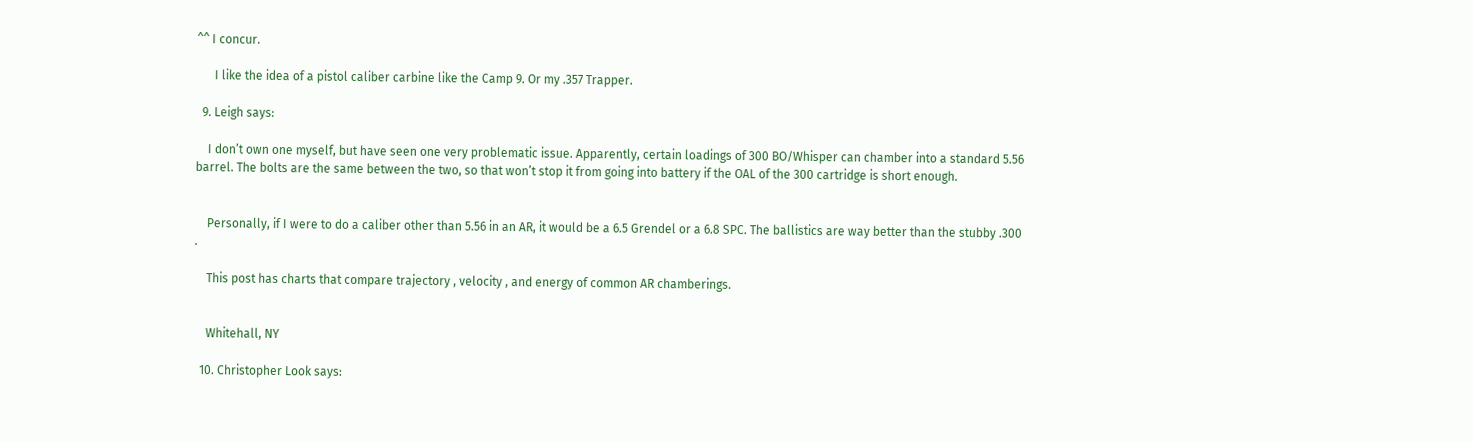^^ I concur.

      I like the idea of a pistol caliber carbine like the Camp 9. Or my .357 Trapper.

  9. Leigh says:

    I don’t own one myself, but have seen one very problematic issue. Apparently, certain loadings of 300 BO/Whisper can chamber into a standard 5.56 barrel. The bolts are the same between the two, so that won’t stop it from going into battery if the OAL of the 300 cartridge is short enough.


    Personally, if I were to do a caliber other than 5.56 in an AR, it would be a 6.5 Grendel or a 6.8 SPC. The ballistics are way better than the stubby .300 .

    This post has charts that compare trajectory , velocity , and energy of common AR chamberings.


    Whitehall, NY

  10. Christopher Look says: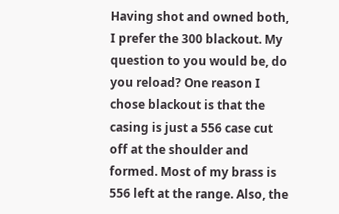Having shot and owned both, I prefer the 300 blackout. My question to you would be, do you reload? One reason I chose blackout is that the casing is just a 556 case cut off at the shoulder and formed. Most of my brass is 556 left at the range. Also, the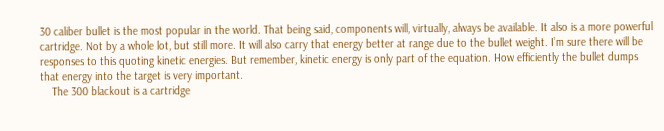30 caliber bullet is the most popular in the world. That being said, components will, virtually, always be available. It also is a more powerful cartridge. Not by a whole lot, but still more. It will also carry that energy better at range due to the bullet weight. I’m sure there will be responses to this quoting kinetic energies. But remember, kinetic energy is only part of the equation. How efficiently the bullet dumps that energy into the target is very important.
    The 300 blackout is a cartridge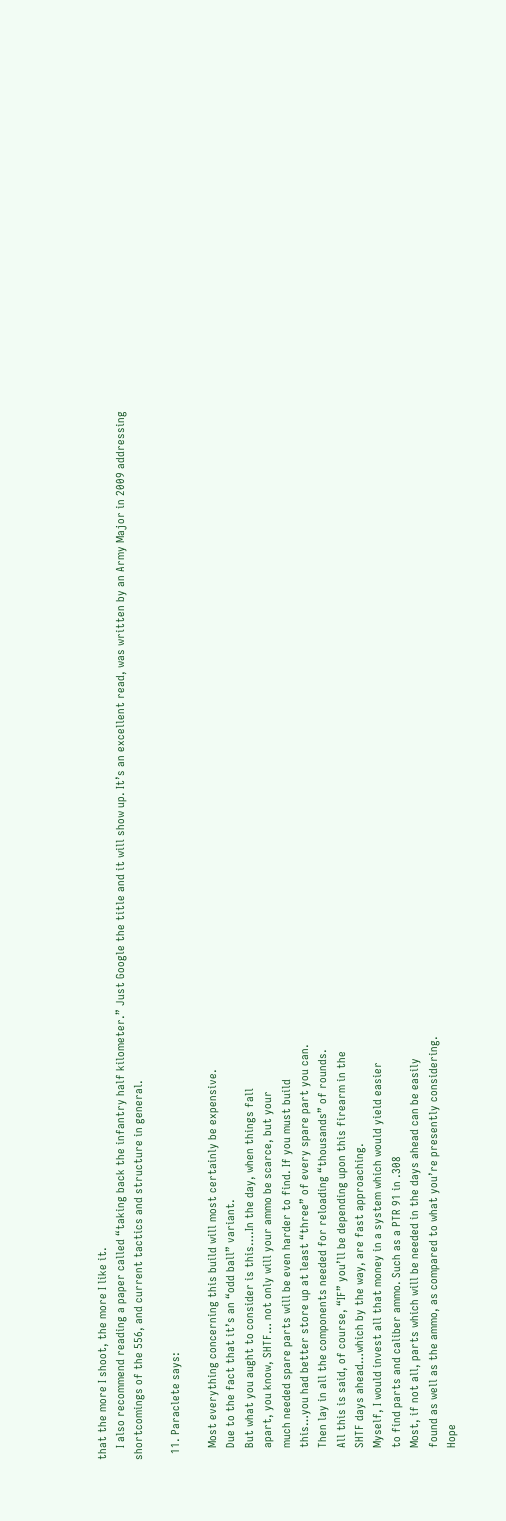that the more I shoot, the more I like it.
    I also recommend reading a paper called “taking back the infantry half kilometer.” Just Google the title and it will show up. It’s an excellent read, was written by an Army Major in 2009 addressing shortcomings of the 556, and current tactics and structure in general.

  11. Paraclete says:

    Most everything concerning this build will most certainly be expensive.
    Due to the fact that it’s an “odd ball” variant.
    But what you aught to consider is this….In the day, when things fall
    apart, you know, SHTF… not only will your ammo be scarce, but your
    much needed spare parts will be even harder to find. If you must build
    this…you had better store up at least “three” of every spare part you can.
    Then lay in all the components needed for reloading “thousands” of rounds.
    All this is said, of course, “IF” you’ll be depending upon this firearm in the
    SHTF days ahead…which by the way, are fast approaching.
    Myself, I would invest all that money in a system which would yield easier
    to find parts and caliber ammo. Such as a PTR 91 in .308
    Most, if not all, parts which will be needed in the days ahead can be easily
    found as well as the ammo, as compared to what you’re presently considering.
    Hope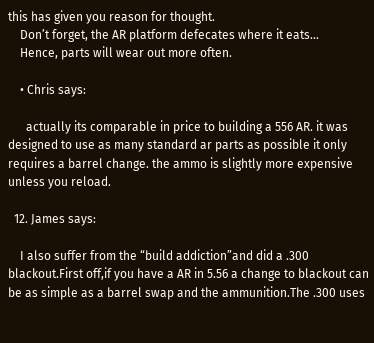this has given you reason for thought.
    Don’t forget, the AR platform defecates where it eats…
    Hence, parts will wear out more often.

    • Chris says:

      actually its comparable in price to building a 556 AR. it was designed to use as many standard ar parts as possible it only requires a barrel change. the ammo is slightly more expensive unless you reload.

  12. James says:

    I also suffer from the “build addiction”and did a .300 blackout.First off,if you have a AR in 5.56 a change to blackout can be as simple as a barrel swap and the ammunition.The .300 uses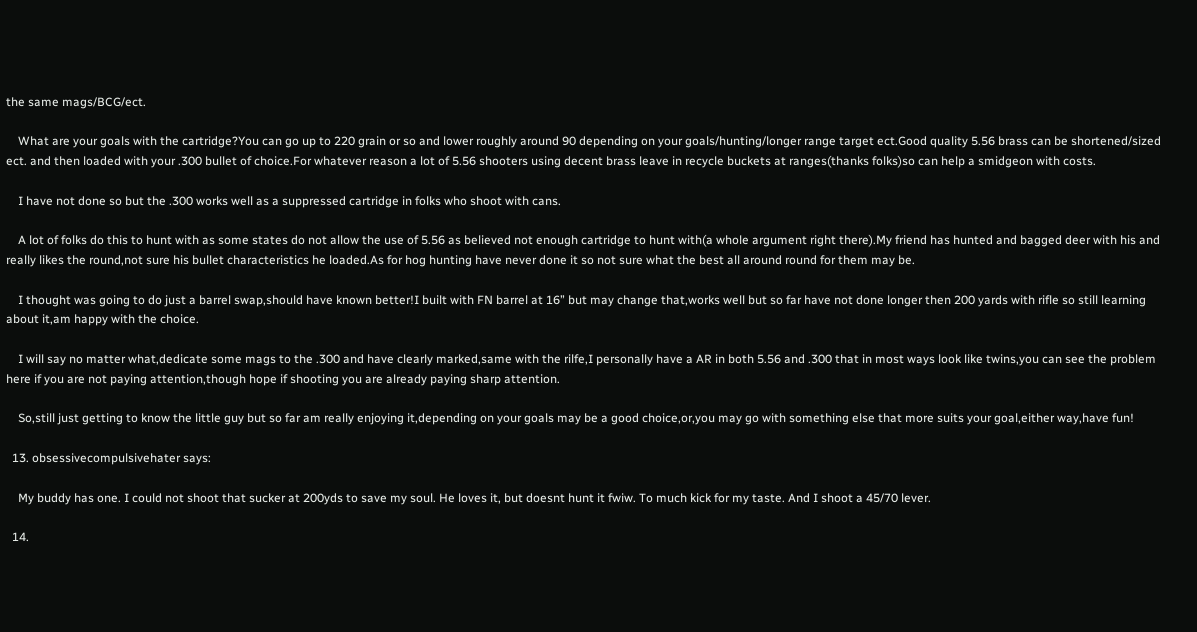the same mags/BCG/ect.

    What are your goals with the cartridge?You can go up to 220 grain or so and lower roughly around 90 depending on your goals/hunting/longer range target ect.Good quality 5.56 brass can be shortened/sized ect. and then loaded with your .300 bullet of choice.For whatever reason a lot of 5.56 shooters using decent brass leave in recycle buckets at ranges(thanks folks)so can help a smidgeon with costs.

    I have not done so but the .300 works well as a suppressed cartridge in folks who shoot with cans.

    A lot of folks do this to hunt with as some states do not allow the use of 5.56 as believed not enough cartridge to hunt with(a whole argument right there).My friend has hunted and bagged deer with his and really likes the round,not sure his bullet characteristics he loaded.As for hog hunting have never done it so not sure what the best all around round for them may be.

    I thought was going to do just a barrel swap,should have known better!I built with FN barrel at 16” but may change that,works well but so far have not done longer then 200 yards with rifle so still learning about it,am happy with the choice.

    I will say no matter what,dedicate some mags to the .300 and have clearly marked,same with the rilfe,I personally have a AR in both 5.56 and .300 that in most ways look like twins,you can see the problem here if you are not paying attention,though hope if shooting you are already paying sharp attention.

    So,still just getting to know the little guy but so far am really enjoying it,depending on your goals may be a good choice,or,you may go with something else that more suits your goal,either way,have fun!

  13. obsessivecompulsivehater says:

    My buddy has one. I could not shoot that sucker at 200yds to save my soul. He loves it, but doesnt hunt it fwiw. To much kick for my taste. And I shoot a 45/70 lever.

  14.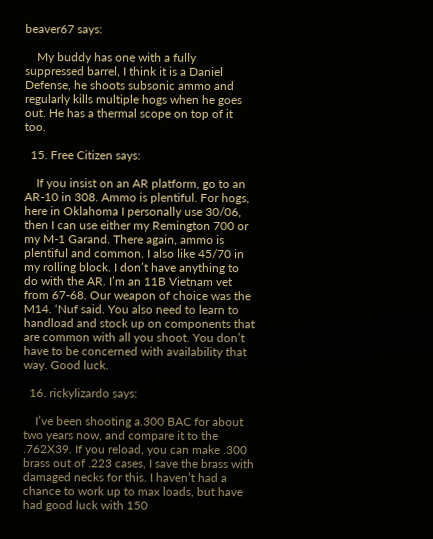beaver67 says:

    My buddy has one with a fully suppressed barrel, I think it is a Daniel Defense, he shoots subsonic ammo and regularly kills multiple hogs when he goes out. He has a thermal scope on top of it too.

  15. Free Citizen says:

    If you insist on an AR platform, go to an AR-10 in 308. Ammo is plentiful. For hogs, here in Oklahoma I personally use 30/06, then I can use either my Remington 700 or my M-1 Garand. There again, ammo is plentiful and common. I also like 45/70 in my rolling block. I don’t have anything to do with the AR. I’m an 11B Vietnam vet from 67-68. Our weapon of choice was the M14. ‘Nuf said. You also need to learn to handload and stock up on components that are common with all you shoot. You don’t have to be concerned with availability that way. Good luck.

  16. rickylizardo says:

    I’ve been shooting a.300 BAC for about two years now, and compare it to the .762X39. If you reload, you can make .300 brass out of .223 cases, I save the brass with damaged necks for this. I haven’t had a chance to work up to max loads, but have had good luck with 150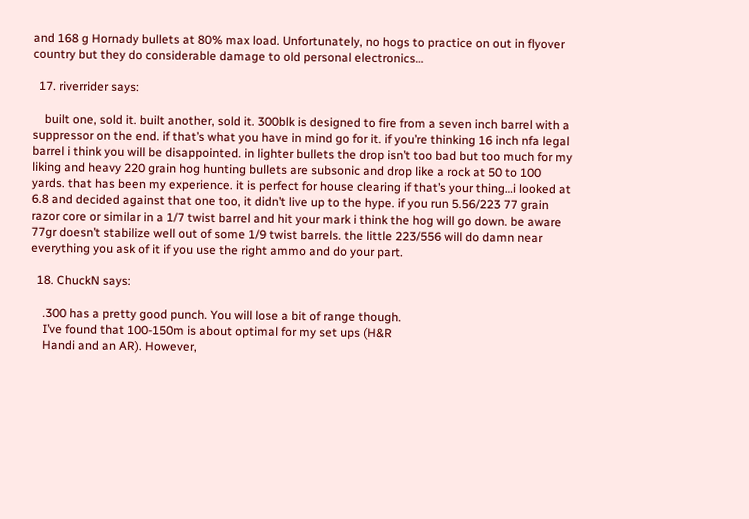and 168 g Hornady bullets at 80% max load. Unfortunately, no hogs to practice on out in flyover country but they do considerable damage to old personal electronics…

  17. riverrider says:

    built one, sold it. built another, sold it. 300blk is designed to fire from a seven inch barrel with a suppressor on the end. if that’s what you have in mind go for it. if you’re thinking 16 inch nfa legal barrel i think you will be disappointed. in lighter bullets the drop isn’t too bad but too much for my liking and heavy 220 grain hog hunting bullets are subsonic and drop like a rock at 50 to 100 yards. that has been my experience. it is perfect for house clearing if that’s your thing…i looked at 6.8 and decided against that one too, it didn’t live up to the hype. if you run 5.56/223 77 grain razor core or similar in a 1/7 twist barrel and hit your mark i think the hog will go down. be aware 77gr doesn’t stabilize well out of some 1/9 twist barrels. the little 223/556 will do damn near everything you ask of it if you use the right ammo and do your part.

  18. ChuckN says:

    .300 has a pretty good punch. You will lose a bit of range though.
    I’ve found that 100-150m is about optimal for my set ups (H&R
    Handi and an AR). However,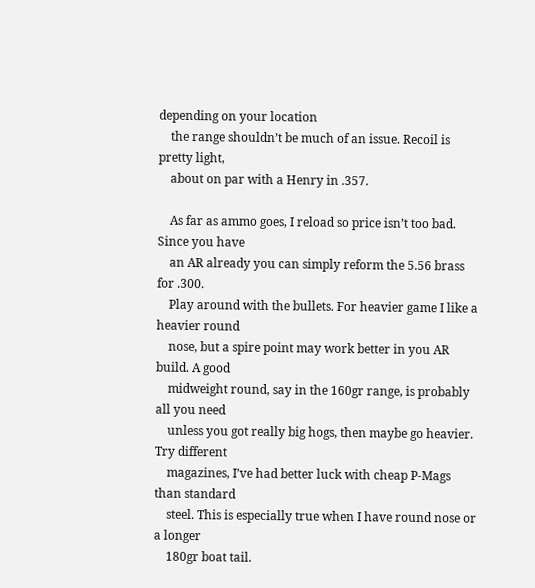depending on your location
    the range shouldn’t be much of an issue. Recoil is pretty light,
    about on par with a Henry in .357.

    As far as ammo goes, I reload so price isn’t too bad. Since you have
    an AR already you can simply reform the 5.56 brass for .300.
    Play around with the bullets. For heavier game I like a heavier round
    nose, but a spire point may work better in you AR build. A good
    midweight round, say in the 160gr range, is probably all you need
    unless you got really big hogs, then maybe go heavier. Try different
    magazines, I’ve had better luck with cheap P-Mags than standard
    steel. This is especially true when I have round nose or a longer
    180gr boat tail.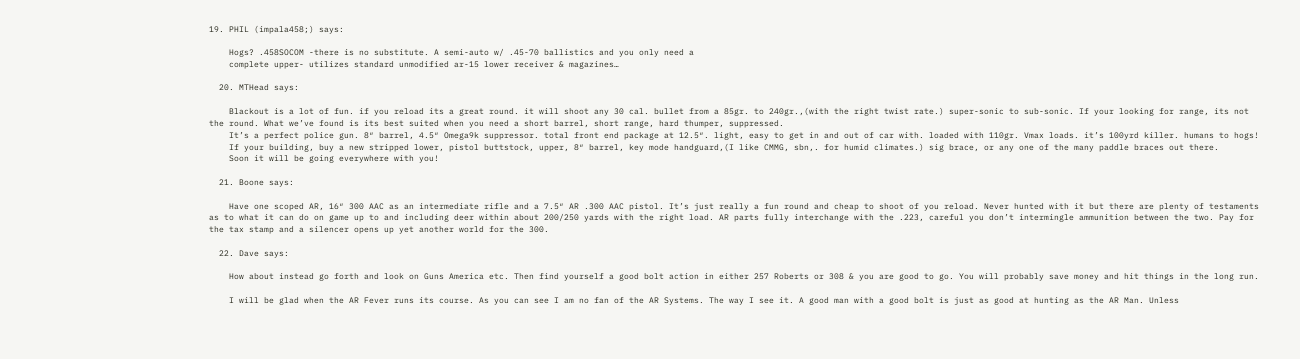19. PHIL (impala458;) says:

    Hogs? .458SOCOM -there is no substitute. A semi-auto w/ .45-70 ballistics and you only need a
    complete upper- utilizes standard unmodified ar-15 lower receiver & magazines…

  20. MTHead says:

    Blackout is a lot of fun. if you reload its a great round. it will shoot any 30 cal. bullet from a 85gr. to 240gr.,(with the right twist rate.) super-sonic to sub-sonic. If your looking for range, its not the round. What we’ve found is its best suited when you need a short barrel, short range, hard thumper, suppressed.
    It’s a perfect police gun. 8″ barrel, 4.5″ Omega9k suppressor. total front end package at 12.5″. light, easy to get in and out of car with. loaded with 110gr. Vmax loads. it’s 100yrd killer. humans to hogs!
    If your building, buy a new stripped lower, pistol buttstock, upper, 8″ barrel, key mode handguard,(I like CMMG, sbn,. for humid climates.) sig brace, or any one of the many paddle braces out there.
    Soon it will be going everywhere with you!

  21. Boone says:

    Have one scoped AR, 16″ 300 AAC as an intermediate rifle and a 7.5″ AR .300 AAC pistol. It’s just really a fun round and cheap to shoot of you reload. Never hunted with it but there are plenty of testaments as to what it can do on game up to and including deer within about 200/250 yards with the right load. AR parts fully interchange with the .223, careful you don’t intermingle ammunition between the two. Pay for the tax stamp and a silencer opens up yet another world for the 300.

  22. Dave says:

    How about instead go forth and look on Guns America etc. Then find yourself a good bolt action in either 257 Roberts or 308 & you are good to go. You will probably save money and hit things in the long run.

    I will be glad when the AR Fever runs its course. As you can see I am no fan of the AR Systems. The way I see it. A good man with a good bolt is just as good at hunting as the AR Man. Unless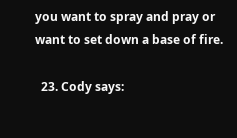you want to spray and pray or want to set down a base of fire.

  23. Cody says: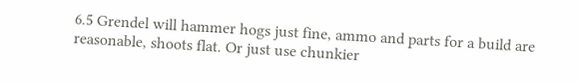6.5 Grendel will hammer hogs just fine, ammo and parts for a build are reasonable, shoots flat. Or just use chunkier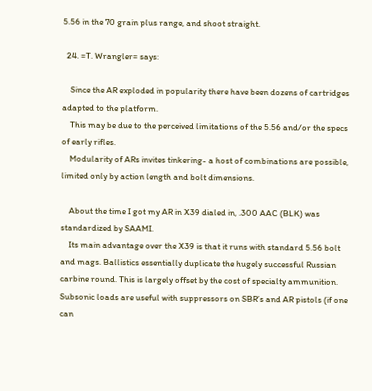5.56 in the 70 grain plus range, and shoot straight.

  24. =T. Wrangler= says:

    Since the AR exploded in popularity there have been dozens of cartridges adapted to the platform.
    This may be due to the perceived limitations of the 5.56 and/or the specs of early rifles.
    Modularity of ARs invites tinkering- a host of combinations are possible, limited only by action length and bolt dimensions.

    About the time I got my AR in X39 dialed in, .300 AAC (BLK) was standardized by SAAMI.
    Its main advantage over the X39 is that it runs with standard 5.56 bolt and mags. Ballistics essentially duplicate the hugely successful Russian carbine round. This is largely offset by the cost of specialty ammunition. Subsonic loads are useful with suppressors on SBR’s and AR pistols (if one can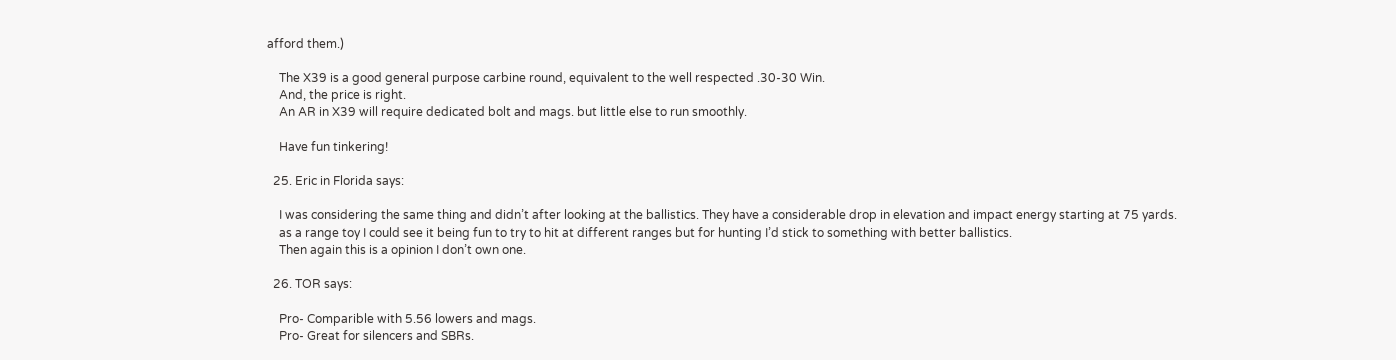afford them.)

    The X39 is a good general purpose carbine round, equivalent to the well respected .30-30 Win.
    And, the price is right.
    An AR in X39 will require dedicated bolt and mags. but little else to run smoothly.

    Have fun tinkering!

  25. Eric in Florida says:

    I was considering the same thing and didn’t after looking at the ballistics. They have a considerable drop in elevation and impact energy starting at 75 yards.
    as a range toy I could see it being fun to try to hit at different ranges but for hunting I’d stick to something with better ballistics.
    Then again this is a opinion I don’t own one.

  26. TOR says:

    Pro- Comparible with 5.56 lowers and mags.
    Pro- Great for silencers and SBRs.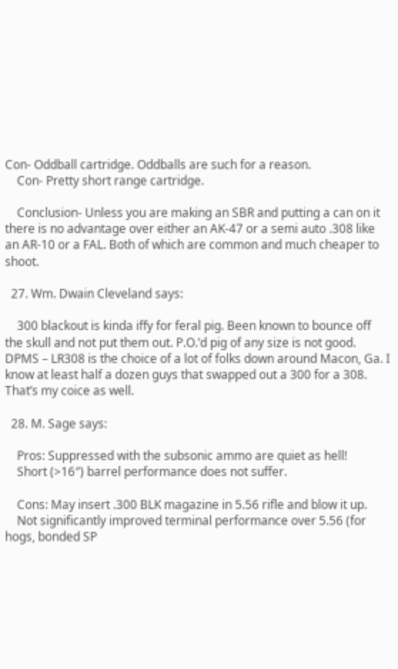Con- Oddball cartridge. Oddballs are such for a reason.
    Con- Pretty short range cartridge.

    Conclusion- Unless you are making an SBR and putting a can on it there is no advantage over either an AK-47 or a semi auto .308 like an AR-10 or a FAL. Both of which are common and much cheaper to shoot.

  27. Wm. Dwain Cleveland says:

    300 blackout is kinda iffy for feral pig. Been known to bounce off the skull and not put them out. P.O.’d pig of any size is not good. DPMS – LR308 is the choice of a lot of folks down around Macon, Ga. I know at least half a dozen guys that swapped out a 300 for a 308. That’s my coice as well.

  28. M. Sage says:

    Pros: Suppressed with the subsonic ammo are quiet as hell!
    Short (>16″) barrel performance does not suffer.

    Cons: May insert .300 BLK magazine in 5.56 rifle and blow it up.
    Not significantly improved terminal performance over 5.56 (for hogs, bonded SP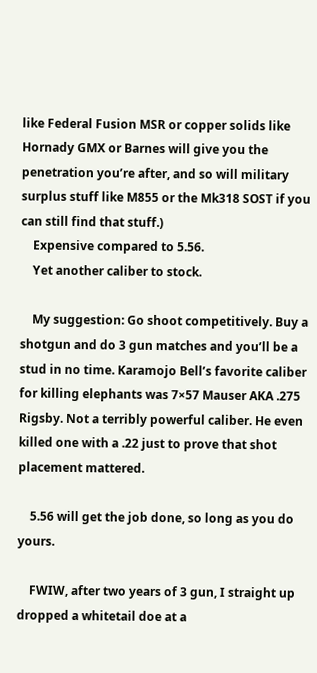like Federal Fusion MSR or copper solids like Hornady GMX or Barnes will give you the penetration you’re after, and so will military surplus stuff like M855 or the Mk318 SOST if you can still find that stuff.)
    Expensive compared to 5.56.
    Yet another caliber to stock.

    My suggestion: Go shoot competitively. Buy a shotgun and do 3 gun matches and you’ll be a stud in no time. Karamojo Bell’s favorite caliber for killing elephants was 7×57 Mauser AKA .275 Rigsby. Not a terribly powerful caliber. He even killed one with a .22 just to prove that shot placement mattered.

    5.56 will get the job done, so long as you do yours.

    FWIW, after two years of 3 gun, I straight up dropped a whitetail doe at a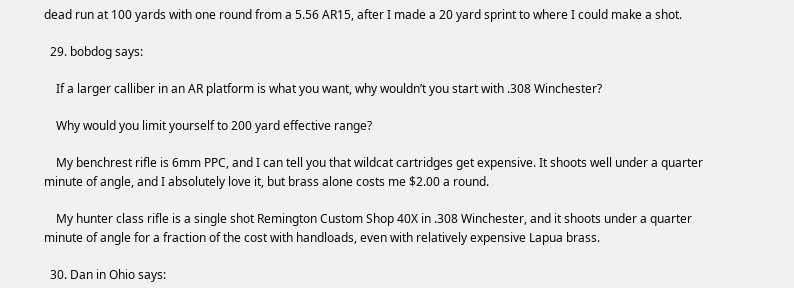dead run at 100 yards with one round from a 5.56 AR15, after I made a 20 yard sprint to where I could make a shot.

  29. bobdog says:

    If a larger calliber in an AR platform is what you want, why wouldn’t you start with .308 Winchester?

    Why would you limit yourself to 200 yard effective range?

    My benchrest rifle is 6mm PPC, and I can tell you that wildcat cartridges get expensive. It shoots well under a quarter minute of angle, and I absolutely love it, but brass alone costs me $2.00 a round.

    My hunter class rifle is a single shot Remington Custom Shop 40X in .308 Winchester, and it shoots under a quarter minute of angle for a fraction of the cost with handloads, even with relatively expensive Lapua brass.

  30. Dan in Ohio says: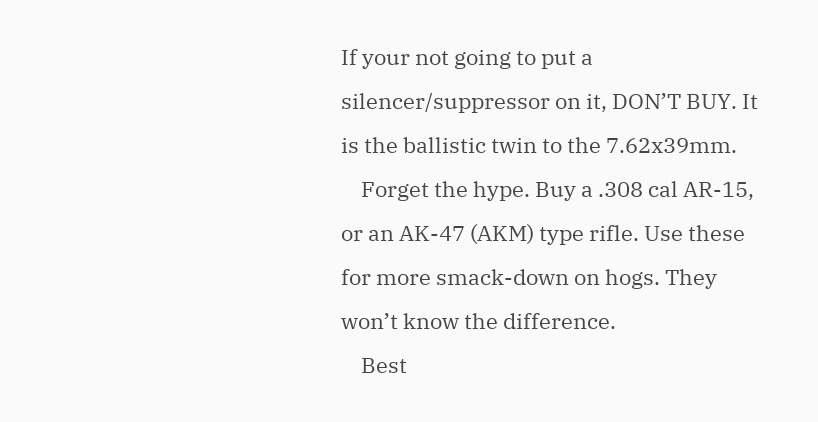If your not going to put a silencer/suppressor on it, DON’T BUY. It is the ballistic twin to the 7.62x39mm.
    Forget the hype. Buy a .308 cal AR-15, or an AK-47 (AKM) type rifle. Use these for more smack-down on hogs. They won’t know the difference.
    Best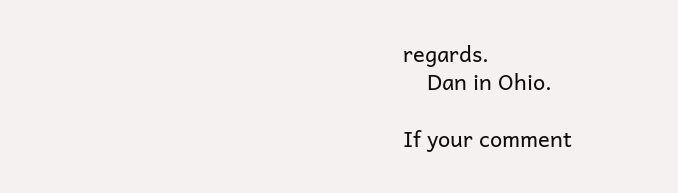regards.
    Dan in Ohio.

If your comment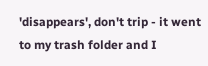'disappears', don't trip - it went to my trash folder and I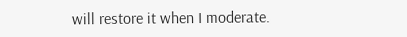will restore it when I moderate.